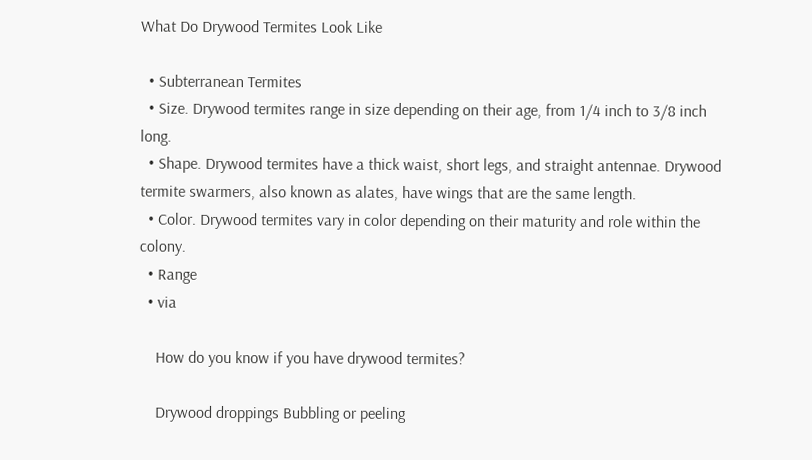What Do Drywood Termites Look Like

  • Subterranean Termites
  • Size. Drywood termites range in size depending on their age, from 1/4 inch to 3/8 inch long.
  • Shape. Drywood termites have a thick waist, short legs, and straight antennae. Drywood termite swarmers, also known as alates, have wings that are the same length.
  • Color. Drywood termites vary in color depending on their maturity and role within the colony.
  • Range
  • via

    How do you know if you have drywood termites?

    Drywood droppings Bubbling or peeling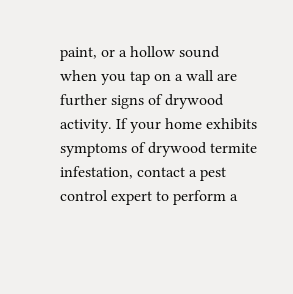paint, or a hollow sound when you tap on a wall are further signs of drywood activity. If your home exhibits symptoms of drywood termite infestation, contact a pest control expert to perform a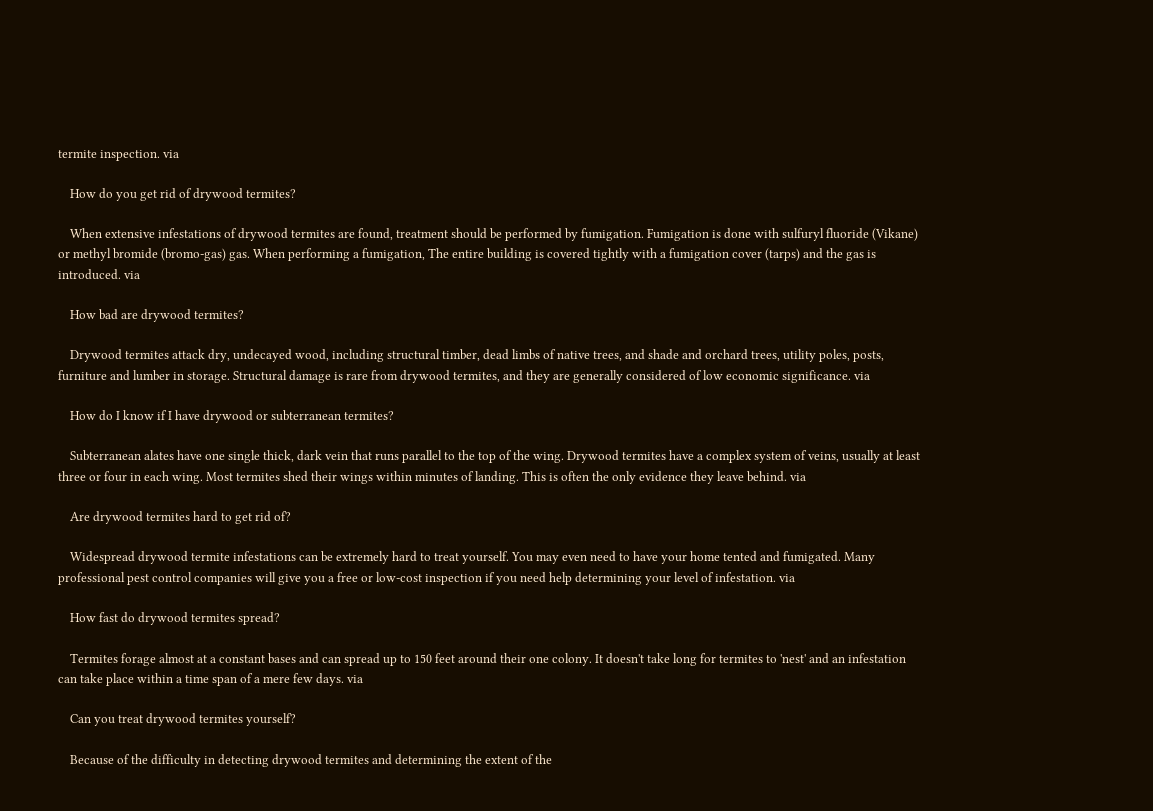termite inspection. via

    How do you get rid of drywood termites?

    When extensive infestations of drywood termites are found, treatment should be performed by fumigation. Fumigation is done with sulfuryl fluoride (Vikane) or methyl bromide (bromo-gas) gas. When performing a fumigation, The entire building is covered tightly with a fumigation cover (tarps) and the gas is introduced. via

    How bad are drywood termites?

    Drywood termites attack dry, undecayed wood, including structural timber, dead limbs of native trees, and shade and orchard trees, utility poles, posts, furniture and lumber in storage. Structural damage is rare from drywood termites, and they are generally considered of low economic significance. via

    How do I know if I have drywood or subterranean termites?

    Subterranean alates have one single thick, dark vein that runs parallel to the top of the wing. Drywood termites have a complex system of veins, usually at least three or four in each wing. Most termites shed their wings within minutes of landing. This is often the only evidence they leave behind. via

    Are drywood termites hard to get rid of?

    Widespread drywood termite infestations can be extremely hard to treat yourself. You may even need to have your home tented and fumigated. Many professional pest control companies will give you a free or low-cost inspection if you need help determining your level of infestation. via

    How fast do drywood termites spread?

    Termites forage almost at a constant bases and can spread up to 150 feet around their one colony. It doesn't take long for termites to 'nest' and an infestation can take place within a time span of a mere few days. via

    Can you treat drywood termites yourself?

    Because of the difficulty in detecting drywood termites and determining the extent of the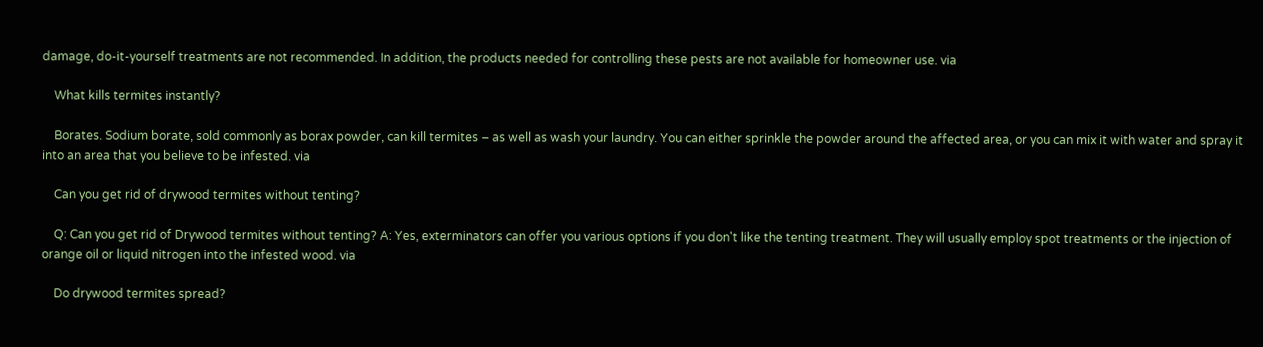damage, do-it-yourself treatments are not recommended. In addition, the products needed for controlling these pests are not available for homeowner use. via

    What kills termites instantly?

    Borates. Sodium borate, sold commonly as borax powder, can kill termites – as well as wash your laundry. You can either sprinkle the powder around the affected area, or you can mix it with water and spray it into an area that you believe to be infested. via

    Can you get rid of drywood termites without tenting?

    Q: Can you get rid of Drywood termites without tenting? A: Yes, exterminators can offer you various options if you don't like the tenting treatment. They will usually employ spot treatments or the injection of orange oil or liquid nitrogen into the infested wood. via

    Do drywood termites spread?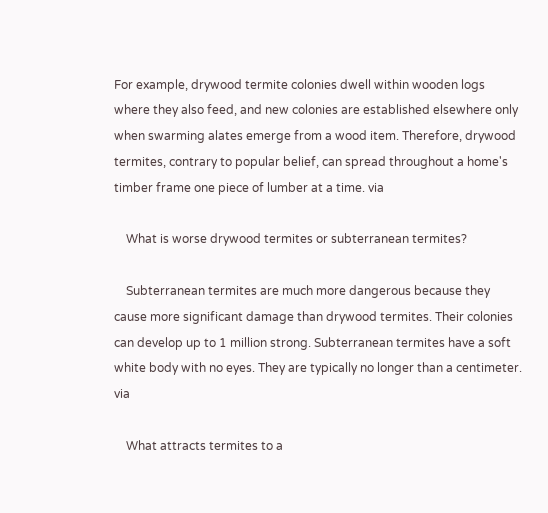For example, drywood termite colonies dwell within wooden logs where they also feed, and new colonies are established elsewhere only when swarming alates emerge from a wood item. Therefore, drywood termites, contrary to popular belief, can spread throughout a home's timber frame one piece of lumber at a time. via

    What is worse drywood termites or subterranean termites?

    Subterranean termites are much more dangerous because they cause more significant damage than drywood termites. Their colonies can develop up to 1 million strong. Subterranean termites have a soft white body with no eyes. They are typically no longer than a centimeter. via

    What attracts termites to a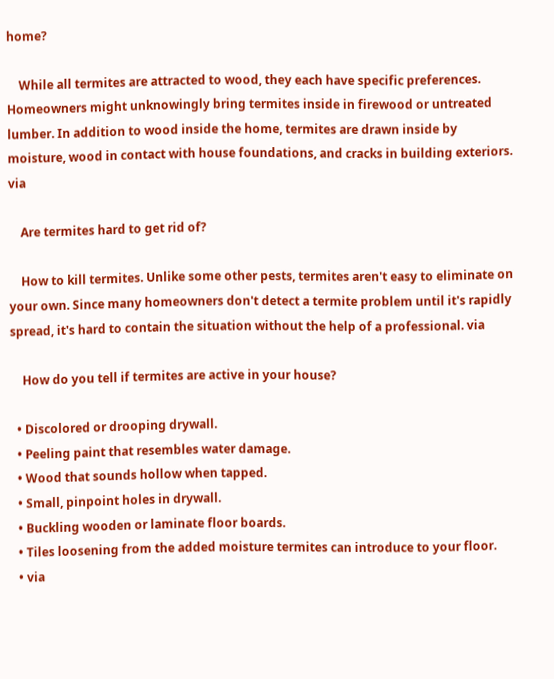home?

    While all termites are attracted to wood, they each have specific preferences. Homeowners might unknowingly bring termites inside in firewood or untreated lumber. In addition to wood inside the home, termites are drawn inside by moisture, wood in contact with house foundations, and cracks in building exteriors. via

    Are termites hard to get rid of?

    How to kill termites. Unlike some other pests, termites aren't easy to eliminate on your own. Since many homeowners don't detect a termite problem until it's rapidly spread, it's hard to contain the situation without the help of a professional. via

    How do you tell if termites are active in your house?

  • Discolored or drooping drywall.
  • Peeling paint that resembles water damage.
  • Wood that sounds hollow when tapped.
  • Small, pinpoint holes in drywall.
  • Buckling wooden or laminate floor boards.
  • Tiles loosening from the added moisture termites can introduce to your floor.
  • via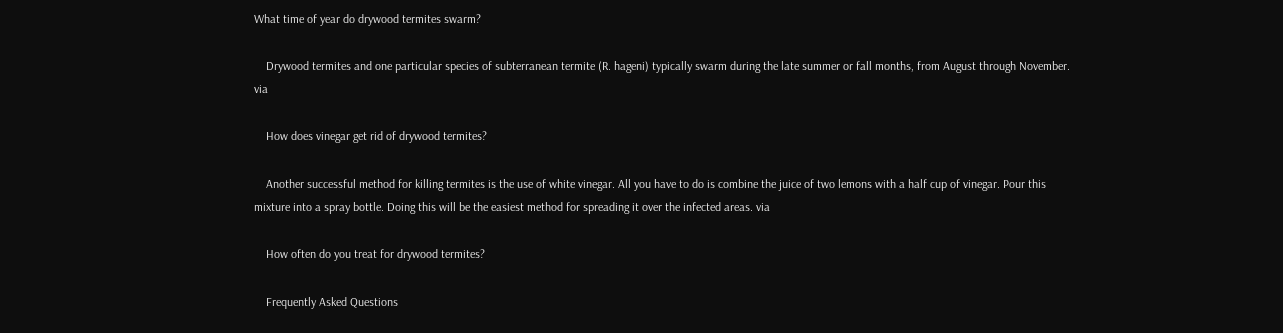What time of year do drywood termites swarm?

    Drywood termites and one particular species of subterranean termite (R. hageni) typically swarm during the late summer or fall months, from August through November. via

    How does vinegar get rid of drywood termites?

    Another successful method for killing termites is the use of white vinegar. All you have to do is combine the juice of two lemons with a half cup of vinegar. Pour this mixture into a spray bottle. Doing this will be the easiest method for spreading it over the infected areas. via

    How often do you treat for drywood termites?

    Frequently Asked Questions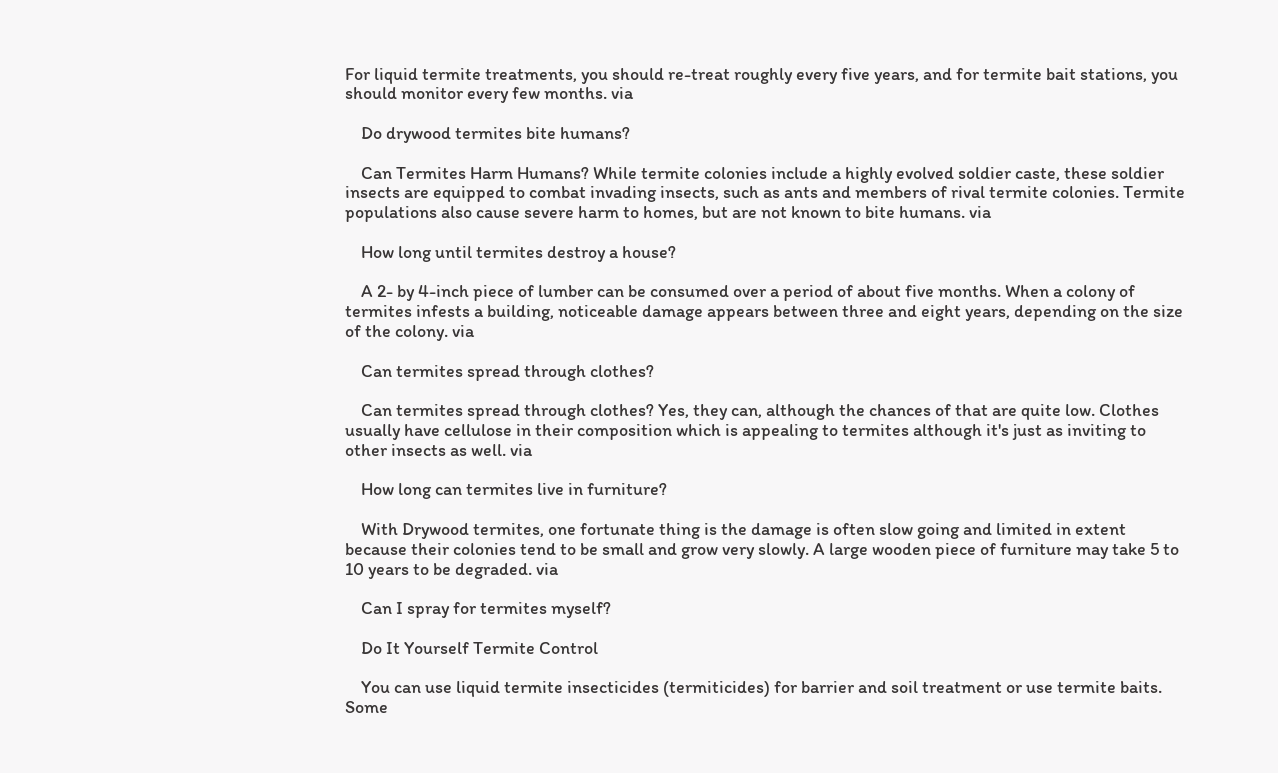For liquid termite treatments, you should re-treat roughly every five years, and for termite bait stations, you should monitor every few months. via

    Do drywood termites bite humans?

    Can Termites Harm Humans? While termite colonies include a highly evolved soldier caste, these soldier insects are equipped to combat invading insects, such as ants and members of rival termite colonies. Termite populations also cause severe harm to homes, but are not known to bite humans. via

    How long until termites destroy a house?

    A 2- by 4-inch piece of lumber can be consumed over a period of about five months. When a colony of termites infests a building, noticeable damage appears between three and eight years, depending on the size of the colony. via

    Can termites spread through clothes?

    Can termites spread through clothes? Yes, they can, although the chances of that are quite low. Clothes usually have cellulose in their composition which is appealing to termites although it's just as inviting to other insects as well. via

    How long can termites live in furniture?

    With Drywood termites, one fortunate thing is the damage is often slow going and limited in extent because their colonies tend to be small and grow very slowly. A large wooden piece of furniture may take 5 to 10 years to be degraded. via

    Can I spray for termites myself?

    Do It Yourself Termite Control

    You can use liquid termite insecticides (termiticides) for barrier and soil treatment or use termite baits. Some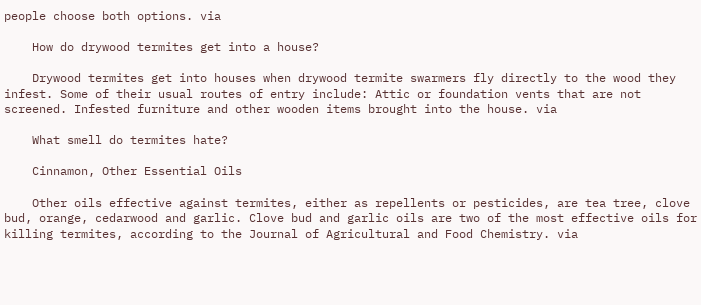people choose both options. via

    How do drywood termites get into a house?

    Drywood termites get into houses when drywood termite swarmers fly directly to the wood they infest. Some of their usual routes of entry include: Attic or foundation vents that are not screened. Infested furniture and other wooden items brought into the house. via

    What smell do termites hate?

    Cinnamon, Other Essential Oils

    Other oils effective against termites, either as repellents or pesticides, are tea tree, clove bud, orange, cedarwood and garlic. Clove bud and garlic oils are two of the most effective oils for killing termites, according to the Journal of Agricultural and Food Chemistry. via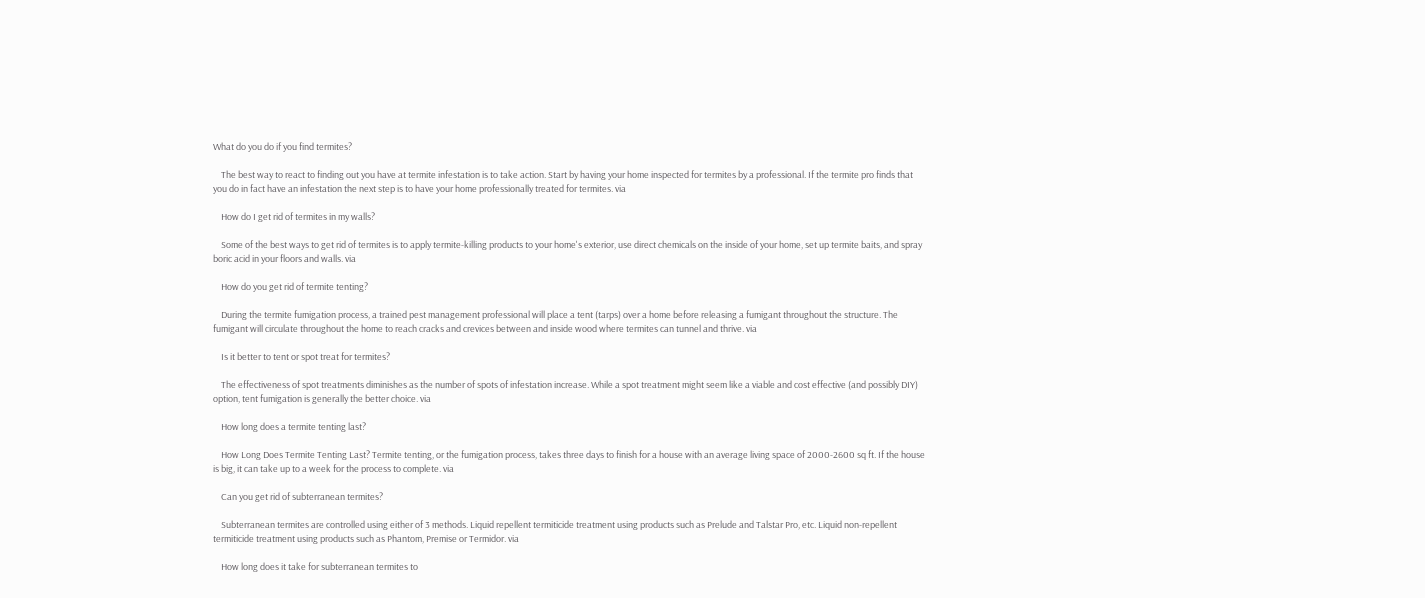What do you do if you find termites?

    The best way to react to finding out you have at termite infestation is to take action. Start by having your home inspected for termites by a professional. If the termite pro finds that you do in fact have an infestation the next step is to have your home professionally treated for termites. via

    How do I get rid of termites in my walls?

    Some of the best ways to get rid of termites is to apply termite-killing products to your home's exterior, use direct chemicals on the inside of your home, set up termite baits, and spray boric acid in your floors and walls. via

    How do you get rid of termite tenting?

    During the termite fumigation process, a trained pest management professional will place a tent (tarps) over a home before releasing a fumigant throughout the structure. The fumigant will circulate throughout the home to reach cracks and crevices between and inside wood where termites can tunnel and thrive. via

    Is it better to tent or spot treat for termites?

    The effectiveness of spot treatments diminishes as the number of spots of infestation increase. While a spot treatment might seem like a viable and cost effective (and possibly DIY) option, tent fumigation is generally the better choice. via

    How long does a termite tenting last?

    How Long Does Termite Tenting Last? Termite tenting, or the fumigation process, takes three days to finish for a house with an average living space of 2000-2600 sq ft. If the house is big, it can take up to a week for the process to complete. via

    Can you get rid of subterranean termites?

    Subterranean termites are controlled using either of 3 methods. Liquid repellent termiticide treatment using products such as Prelude and Talstar Pro, etc. Liquid non-repellent termiticide treatment using products such as Phantom, Premise or Termidor. via

    How long does it take for subterranean termites to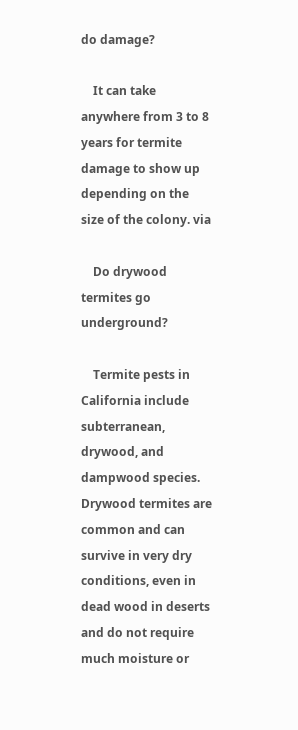do damage?

    It can take anywhere from 3 to 8 years for termite damage to show up depending on the size of the colony. via

    Do drywood termites go underground?

    Termite pests in California include subterranean, drywood, and dampwood species. Drywood termites are common and can survive in very dry conditions, even in dead wood in deserts and do not require much moisture or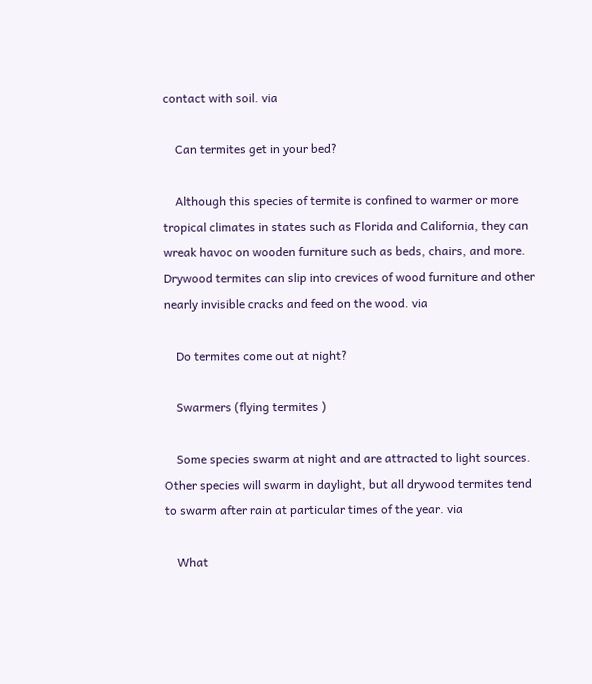contact with soil. via

    Can termites get in your bed?

    Although this species of termite is confined to warmer or more tropical climates in states such as Florida and California, they can wreak havoc on wooden furniture such as beds, chairs, and more. Drywood termites can slip into crevices of wood furniture and other nearly invisible cracks and feed on the wood. via

    Do termites come out at night?

    Swarmers (flying termites )

    Some species swarm at night and are attracted to light sources. Other species will swarm in daylight, but all drywood termites tend to swarm after rain at particular times of the year. via

    What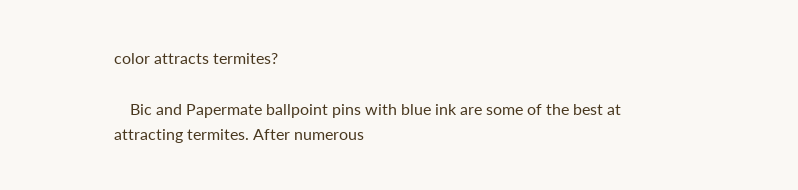color attracts termites?

    Bic and Papermate ballpoint pins with blue ink are some of the best at attracting termites. After numerous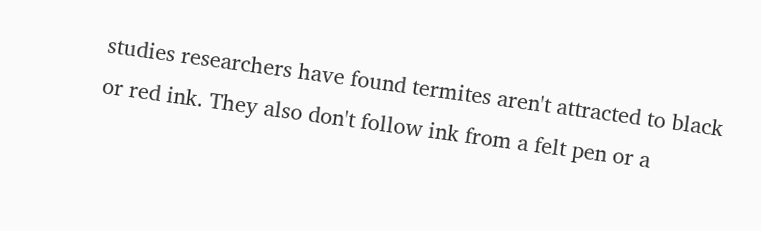studies researchers have found termites aren't attracted to black or red ink. They also don't follow ink from a felt pen or a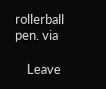rollerball pen. via

    Leave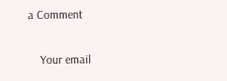a Comment

    Your email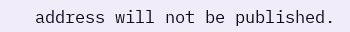address will not be published.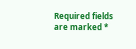Required fields are marked *